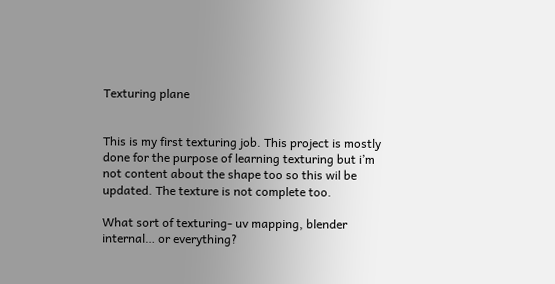Texturing plane


This is my first texturing job. This project is mostly done for the purpose of learning texturing but i’m not content about the shape too so this wil be updated. The texture is not complete too.

What sort of texturing- uv mapping, blender internal… or everything?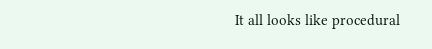It all looks like procedural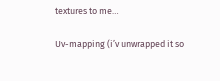textures to me…

Uv-mapping (i’v unwrapped it so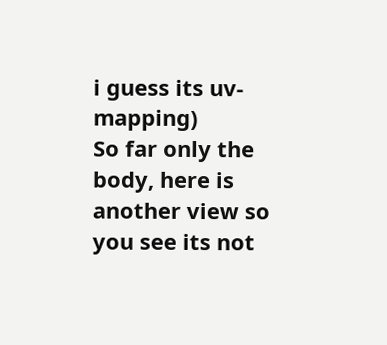i guess its uv-mapping)
So far only the body, here is another view so you see its not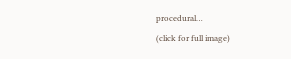procedural…
(click for full image)